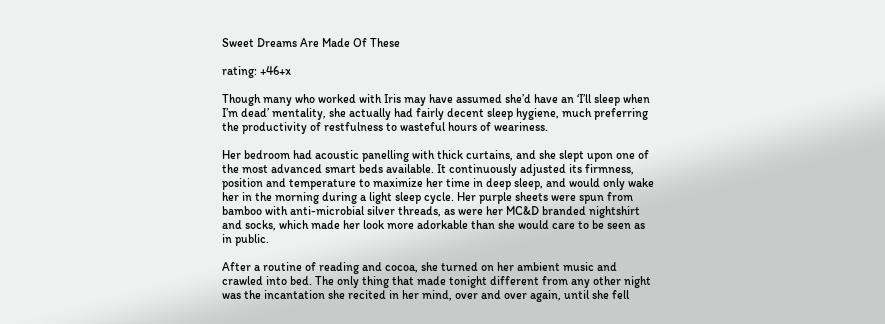Sweet Dreams Are Made Of These

rating: +46+x

Though many who worked with Iris may have assumed she’d have an ‘I’ll sleep when I’m dead’ mentality, she actually had fairly decent sleep hygiene, much preferring the productivity of restfulness to wasteful hours of weariness.

Her bedroom had acoustic panelling with thick curtains, and she slept upon one of the most advanced smart beds available. It continuously adjusted its firmness, position and temperature to maximize her time in deep sleep, and would only wake her in the morning during a light sleep cycle. Her purple sheets were spun from bamboo with anti-microbial silver threads, as were her MC&D branded nightshirt and socks, which made her look more adorkable than she would care to be seen as in public.

After a routine of reading and cocoa, she turned on her ambient music and crawled into bed. The only thing that made tonight different from any other night was the incantation she recited in her mind, over and over again, until she fell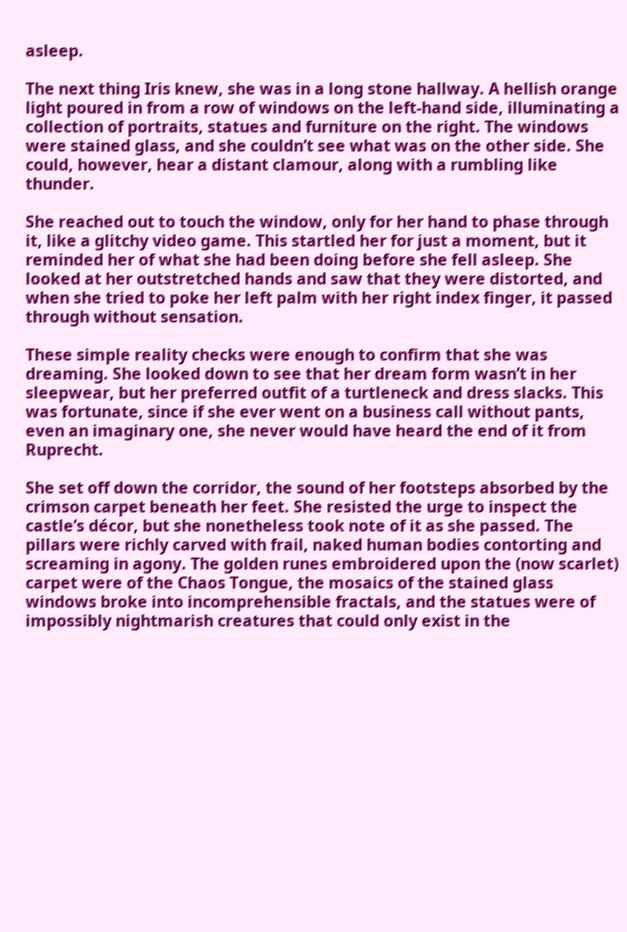asleep.

The next thing Iris knew, she was in a long stone hallway. A hellish orange light poured in from a row of windows on the left-hand side, illuminating a collection of portraits, statues and furniture on the right. The windows were stained glass, and she couldn’t see what was on the other side. She could, however, hear a distant clamour, along with a rumbling like thunder.

She reached out to touch the window, only for her hand to phase through it, like a glitchy video game. This startled her for just a moment, but it reminded her of what she had been doing before she fell asleep. She looked at her outstretched hands and saw that they were distorted, and when she tried to poke her left palm with her right index finger, it passed through without sensation.

These simple reality checks were enough to confirm that she was dreaming. She looked down to see that her dream form wasn’t in her sleepwear, but her preferred outfit of a turtleneck and dress slacks. This was fortunate, since if she ever went on a business call without pants, even an imaginary one, she never would have heard the end of it from Ruprecht.

She set off down the corridor, the sound of her footsteps absorbed by the crimson carpet beneath her feet. She resisted the urge to inspect the castle’s décor, but she nonetheless took note of it as she passed. The pillars were richly carved with frail, naked human bodies contorting and screaming in agony. The golden runes embroidered upon the (now scarlet) carpet were of the Chaos Tongue, the mosaics of the stained glass windows broke into incomprehensible fractals, and the statues were of impossibly nightmarish creatures that could only exist in the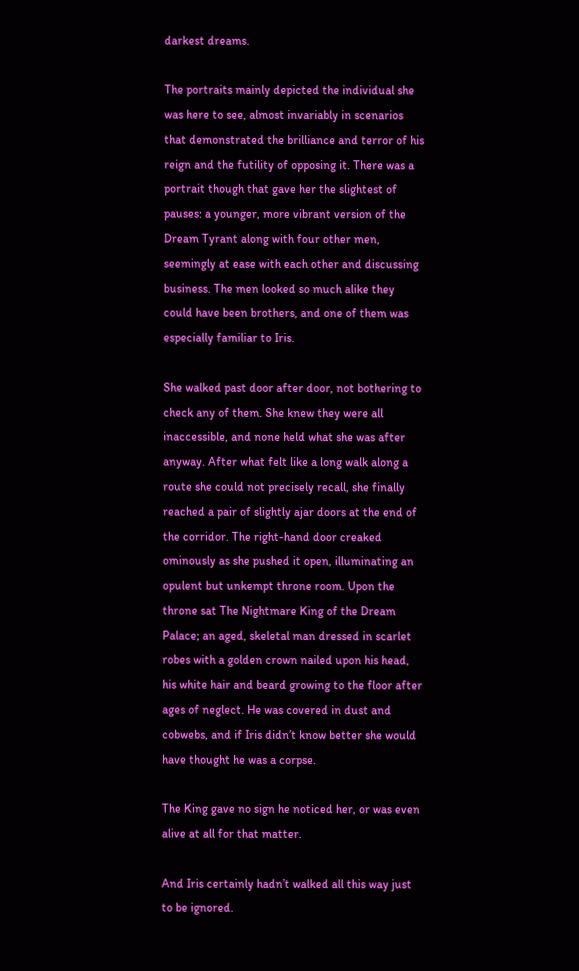darkest dreams.

The portraits mainly depicted the individual she was here to see, almost invariably in scenarios that demonstrated the brilliance and terror of his reign and the futility of opposing it. There was a portrait though that gave her the slightest of pauses: a younger, more vibrant version of the Dream Tyrant along with four other men, seemingly at ease with each other and discussing business. The men looked so much alike they could have been brothers, and one of them was especially familiar to Iris.

She walked past door after door, not bothering to check any of them. She knew they were all inaccessible, and none held what she was after anyway. After what felt like a long walk along a route she could not precisely recall, she finally reached a pair of slightly ajar doors at the end of the corridor. The right-hand door creaked ominously as she pushed it open, illuminating an opulent but unkempt throne room. Upon the throne sat The Nightmare King of the Dream Palace; an aged, skeletal man dressed in scarlet robes with a golden crown nailed upon his head, his white hair and beard growing to the floor after ages of neglect. He was covered in dust and cobwebs, and if Iris didn’t know better she would have thought he was a corpse.

The King gave no sign he noticed her, or was even alive at all for that matter.

And Iris certainly hadn’t walked all this way just to be ignored.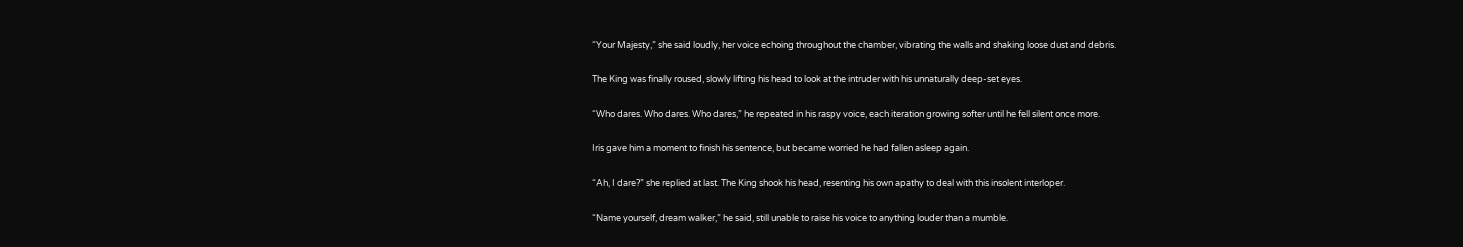“Your Majesty,” she said loudly, her voice echoing throughout the chamber, vibrating the walls and shaking loose dust and debris.

The King was finally roused, slowly lifting his head to look at the intruder with his unnaturally deep-set eyes.

“Who dares. Who dares. Who dares,” he repeated in his raspy voice, each iteration growing softer until he fell silent once more.

Iris gave him a moment to finish his sentence, but became worried he had fallen asleep again.

“Ah, I dare?” she replied at last. The King shook his head, resenting his own apathy to deal with this insolent interloper.

“Name yourself, dream walker,” he said, still unable to raise his voice to anything louder than a mumble.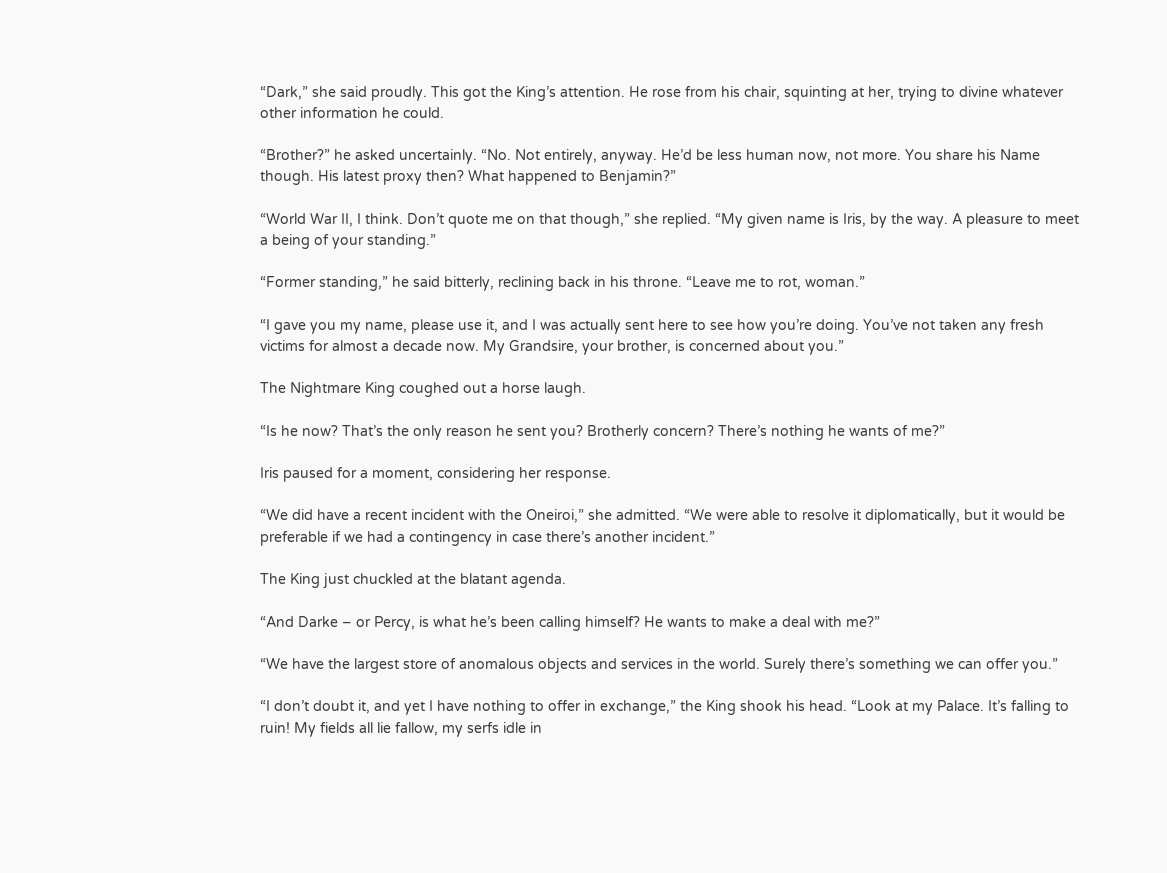“Dark,” she said proudly. This got the King’s attention. He rose from his chair, squinting at her, trying to divine whatever other information he could.

“Brother?” he asked uncertainly. “No. Not entirely, anyway. He’d be less human now, not more. You share his Name though. His latest proxy then? What happened to Benjamin?”

“World War II, I think. Don’t quote me on that though,” she replied. “My given name is Iris, by the way. A pleasure to meet a being of your standing.”

“Former standing,” he said bitterly, reclining back in his throne. “Leave me to rot, woman.”

“I gave you my name, please use it, and I was actually sent here to see how you’re doing. You’ve not taken any fresh victims for almost a decade now. My Grandsire, your brother, is concerned about you.”

The Nightmare King coughed out a horse laugh.

“Is he now? That’s the only reason he sent you? Brotherly concern? There’s nothing he wants of me?”

Iris paused for a moment, considering her response.

“We did have a recent incident with the Oneiroi,” she admitted. “We were able to resolve it diplomatically, but it would be preferable if we had a contingency in case there’s another incident.”

The King just chuckled at the blatant agenda.

“And Darke – or Percy, is what he’s been calling himself? He wants to make a deal with me?”

“We have the largest store of anomalous objects and services in the world. Surely there’s something we can offer you.”

“I don’t doubt it, and yet I have nothing to offer in exchange,” the King shook his head. “Look at my Palace. It’s falling to ruin! My fields all lie fallow, my serfs idle in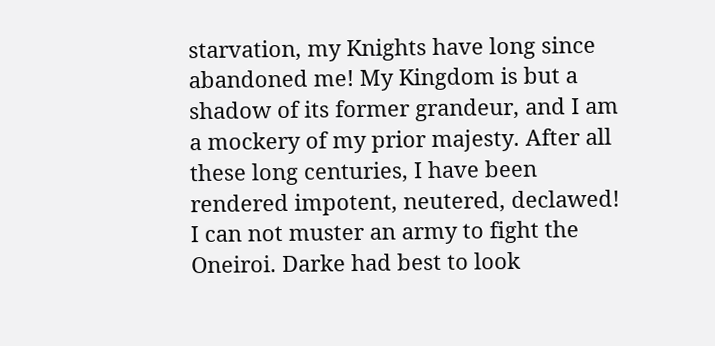starvation, my Knights have long since abandoned me! My Kingdom is but a shadow of its former grandeur, and I am a mockery of my prior majesty. After all these long centuries, I have been rendered impotent, neutered, declawed! I can not muster an army to fight the Oneiroi. Darke had best to look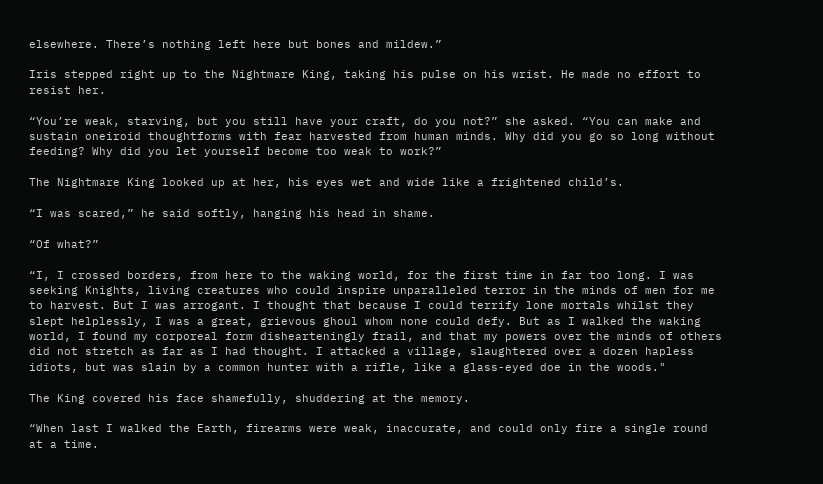elsewhere. There’s nothing left here but bones and mildew.”

Iris stepped right up to the Nightmare King, taking his pulse on his wrist. He made no effort to resist her.

“You’re weak, starving, but you still have your craft, do you not?” she asked. “You can make and sustain oneiroid thoughtforms with fear harvested from human minds. Why did you go so long without feeding? Why did you let yourself become too weak to work?”

The Nightmare King looked up at her, his eyes wet and wide like a frightened child’s.

“I was scared,” he said softly, hanging his head in shame.

“Of what?”

“I, I crossed borders, from here to the waking world, for the first time in far too long. I was seeking Knights, living creatures who could inspire unparalleled terror in the minds of men for me to harvest. But I was arrogant. I thought that because I could terrify lone mortals whilst they slept helplessly, I was a great, grievous ghoul whom none could defy. But as I walked the waking world, I found my corporeal form dishearteningly frail, and that my powers over the minds of others did not stretch as far as I had thought. I attacked a village, slaughtered over a dozen hapless idiots, but was slain by a common hunter with a rifle, like a glass-eyed doe in the woods."

The King covered his face shamefully, shuddering at the memory.

“When last I walked the Earth, firearms were weak, inaccurate, and could only fire a single round at a time.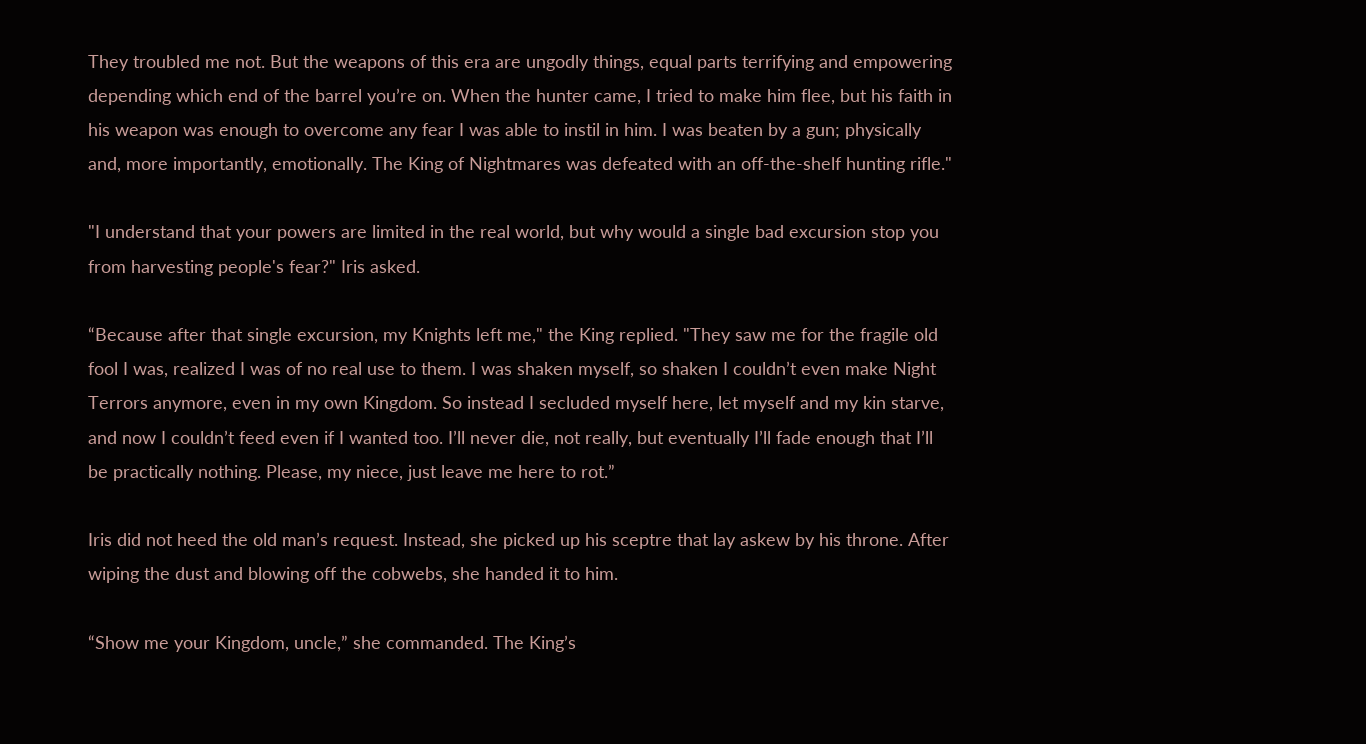They troubled me not. But the weapons of this era are ungodly things, equal parts terrifying and empowering depending which end of the barrel you’re on. When the hunter came, I tried to make him flee, but his faith in his weapon was enough to overcome any fear I was able to instil in him. I was beaten by a gun; physically and, more importantly, emotionally. The King of Nightmares was defeated with an off-the-shelf hunting rifle."

"I understand that your powers are limited in the real world, but why would a single bad excursion stop you from harvesting people's fear?" Iris asked.

“Because after that single excursion, my Knights left me," the King replied. "They saw me for the fragile old fool I was, realized I was of no real use to them. I was shaken myself, so shaken I couldn’t even make Night Terrors anymore, even in my own Kingdom. So instead I secluded myself here, let myself and my kin starve, and now I couldn’t feed even if I wanted too. I’ll never die, not really, but eventually I’ll fade enough that I’ll be practically nothing. Please, my niece, just leave me here to rot.”

Iris did not heed the old man’s request. Instead, she picked up his sceptre that lay askew by his throne. After wiping the dust and blowing off the cobwebs, she handed it to him.

“Show me your Kingdom, uncle,” she commanded. The King’s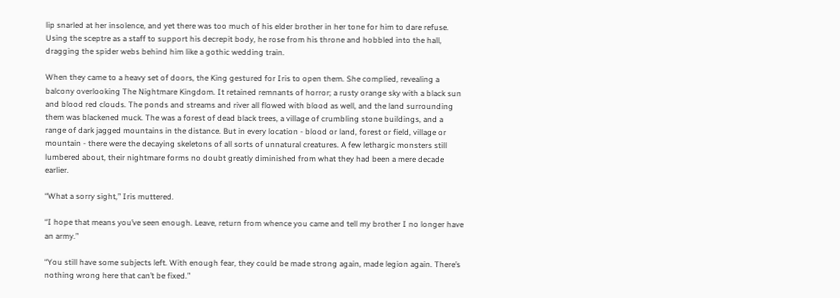lip snarled at her insolence, and yet there was too much of his elder brother in her tone for him to dare refuse. Using the sceptre as a staff to support his decrepit body, he rose from his throne and hobbled into the hall, dragging the spider webs behind him like a gothic wedding train.

When they came to a heavy set of doors, the King gestured for Iris to open them. She complied, revealing a balcony overlooking The Nightmare Kingdom. It retained remnants of horror; a rusty orange sky with a black sun and blood red clouds. The ponds and streams and river all flowed with blood as well, and the land surrounding them was blackened muck. The was a forest of dead black trees, a village of crumbling stone buildings, and a range of dark jagged mountains in the distance. But in every location - blood or land, forest or field, village or mountain - there were the decaying skeletons of all sorts of unnatural creatures. A few lethargic monsters still lumbered about, their nightmare forms no doubt greatly diminished from what they had been a mere decade earlier.

“What a sorry sight,” Iris muttered.

“I hope that means you’ve seen enough. Leave, return from whence you came and tell my brother I no longer have an army.”

“You still have some subjects left. With enough fear, they could be made strong again, made legion again. There’s nothing wrong here that can’t be fixed.”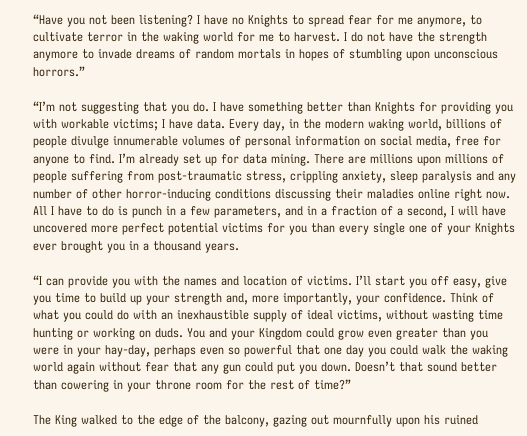“Have you not been listening? I have no Knights to spread fear for me anymore, to cultivate terror in the waking world for me to harvest. I do not have the strength anymore to invade dreams of random mortals in hopes of stumbling upon unconscious horrors.”

“I’m not suggesting that you do. I have something better than Knights for providing you with workable victims; I have data. Every day, in the modern waking world, billions of people divulge innumerable volumes of personal information on social media, free for anyone to find. I’m already set up for data mining. There are millions upon millions of people suffering from post-traumatic stress, crippling anxiety, sleep paralysis and any number of other horror-inducing conditions discussing their maladies online right now. All I have to do is punch in a few parameters, and in a fraction of a second, I will have uncovered more perfect potential victims for you than every single one of your Knights ever brought you in a thousand years.

“I can provide you with the names and location of victims. I’ll start you off easy, give you time to build up your strength and, more importantly, your confidence. Think of what you could do with an inexhaustible supply of ideal victims, without wasting time hunting or working on duds. You and your Kingdom could grow even greater than you were in your hay-day, perhaps even so powerful that one day you could walk the waking world again without fear that any gun could put you down. Doesn’t that sound better than cowering in your throne room for the rest of time?”

The King walked to the edge of the balcony, gazing out mournfully upon his ruined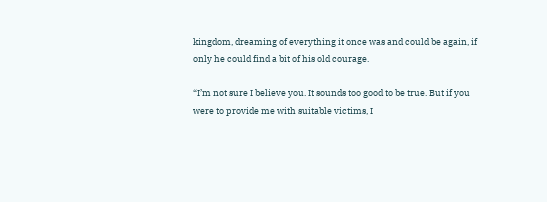kingdom, dreaming of everything it once was and could be again, if only he could find a bit of his old courage.

“I’m not sure I believe you. It sounds too good to be true. But if you were to provide me with suitable victims, I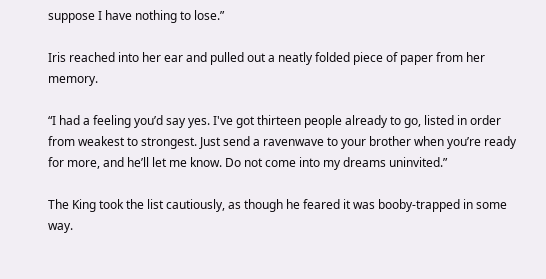suppose I have nothing to lose.”

Iris reached into her ear and pulled out a neatly folded piece of paper from her memory.

“I had a feeling you’d say yes. I've got thirteen people already to go, listed in order from weakest to strongest. Just send a ravenwave to your brother when you’re ready for more, and he’ll let me know. Do not come into my dreams uninvited.”

The King took the list cautiously, as though he feared it was booby-trapped in some way.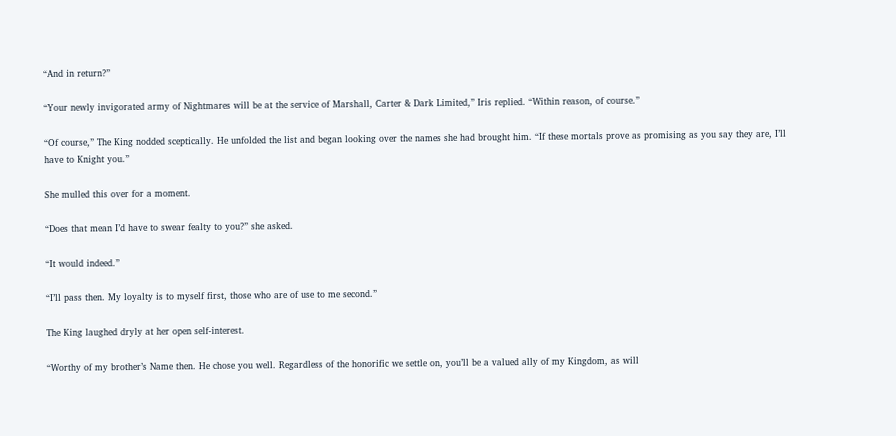“And in return?”

“Your newly invigorated army of Nightmares will be at the service of Marshall, Carter & Dark Limited,” Iris replied. “Within reason, of course.”

“Of course,” The King nodded sceptically. He unfolded the list and began looking over the names she had brought him. “If these mortals prove as promising as you say they are, I’ll have to Knight you.”

She mulled this over for a moment.

“Does that mean I’d have to swear fealty to you?” she asked.

“It would indeed.”

“I’ll pass then. My loyalty is to myself first, those who are of use to me second.”

The King laughed dryly at her open self-interest.

“Worthy of my brother’s Name then. He chose you well. Regardless of the honorific we settle on, you’ll be a valued ally of my Kingdom, as will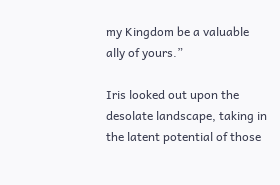my Kingdom be a valuable ally of yours.”

Iris looked out upon the desolate landscape, taking in the latent potential of those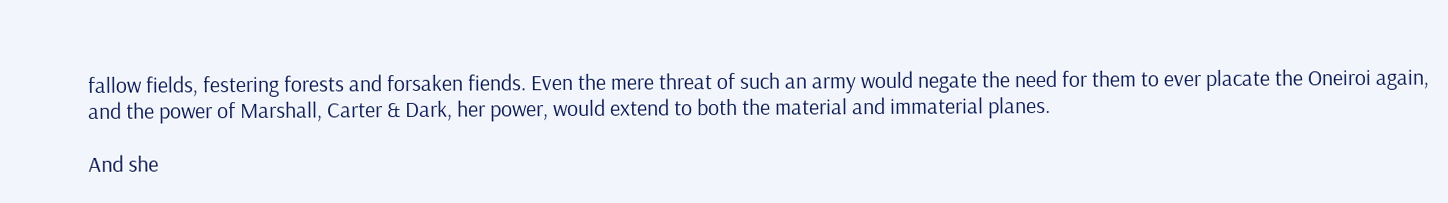fallow fields, festering forests and forsaken fiends. Even the mere threat of such an army would negate the need for them to ever placate the Oneiroi again, and the power of Marshall, Carter & Dark, her power, would extend to both the material and immaterial planes.

And she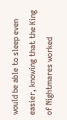would be able to sleep even easier, knowing that the King of Nightmares worked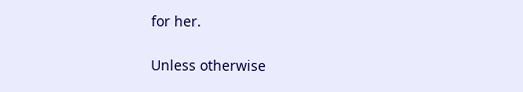for her.

Unless otherwise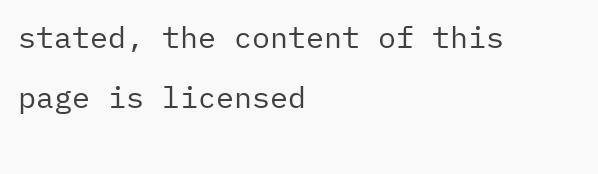stated, the content of this page is licensed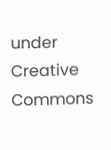under Creative Commons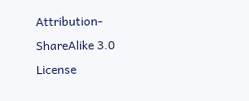Attribution-ShareAlike 3.0 License